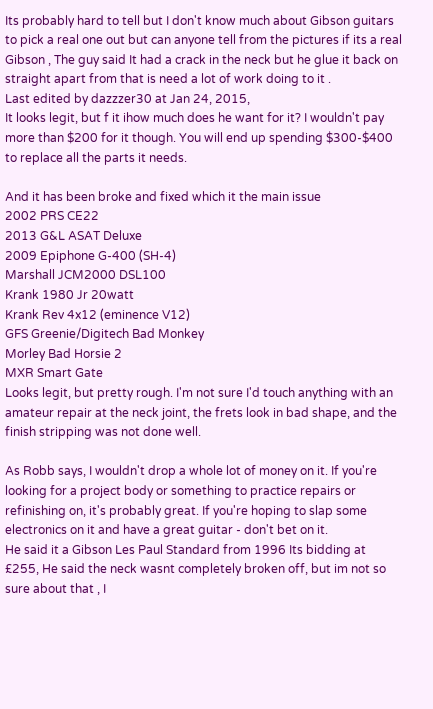Its probably hard to tell but I don't know much about Gibson guitars to pick a real one out but can anyone tell from the pictures if its a real Gibson , The guy said It had a crack in the neck but he glue it back on straight apart from that is need a lot of work doing to it .
Last edited by dazzzer30 at Jan 24, 2015,
It looks legit, but f it ihow much does he want for it? I wouldn't pay more than $200 for it though. You will end up spending $300-$400 to replace all the parts it needs.

And it has been broke and fixed which it the main issue
2002 PRS CE22
2013 G&L ASAT Deluxe
2009 Epiphone G-400 (SH-4)
Marshall JCM2000 DSL100
Krank 1980 Jr 20watt
Krank Rev 4x12 (eminence V12)
GFS Greenie/Digitech Bad Monkey
Morley Bad Horsie 2
MXR Smart Gate
Looks legit, but pretty rough. I'm not sure I'd touch anything with an amateur repair at the neck joint, the frets look in bad shape, and the finish stripping was not done well.

As Robb says, I wouldn't drop a whole lot of money on it. If you're looking for a project body or something to practice repairs or refinishing on, it's probably great. If you're hoping to slap some electronics on it and have a great guitar - don't bet on it.
He said it a Gibson Les Paul Standard from 1996 Its bidding at £255, He said the neck wasnt completely broken off, but im not so sure about that , I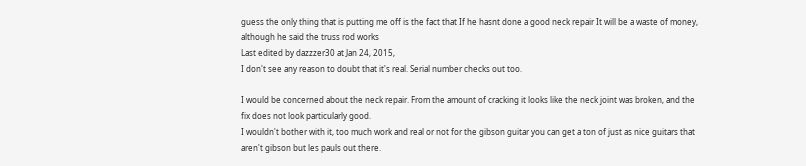guess the only thing that is putting me off is the fact that If he hasnt done a good neck repair It will be a waste of money, although he said the truss rod works
Last edited by dazzzer30 at Jan 24, 2015,
I don't see any reason to doubt that it's real. Serial number checks out too.

I would be concerned about the neck repair. From the amount of cracking it looks like the neck joint was broken, and the fix does not look particularly good.
I wouldn't bother with it, too much work and real or not for the gibson guitar you can get a ton of just as nice guitars that aren't gibson but les pauls out there.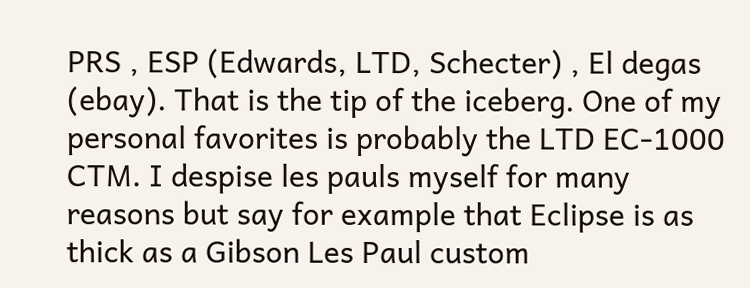PRS , ESP (Edwards, LTD, Schecter) , El degas (ebay). That is the tip of the iceberg. One of my personal favorites is probably the LTD EC-1000 CTM. I despise les pauls myself for many reasons but say for example that Eclipse is as thick as a Gibson Les Paul custom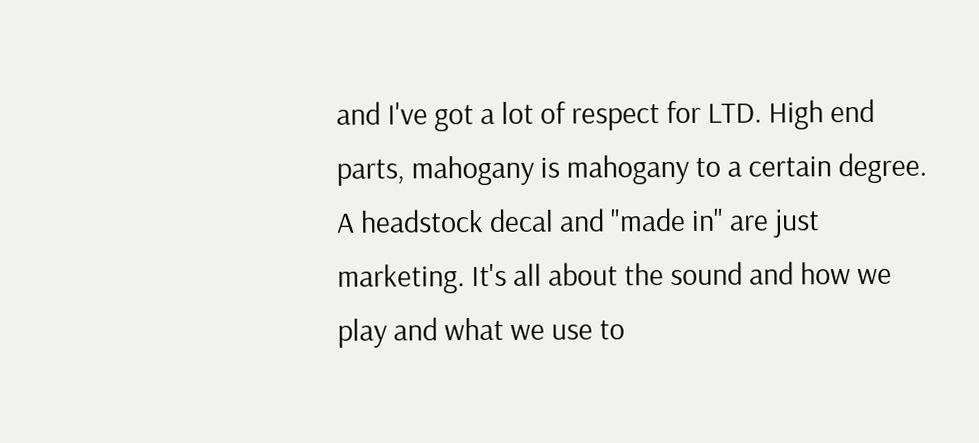and I've got a lot of respect for LTD. High end parts, mahogany is mahogany to a certain degree. A headstock decal and "made in" are just marketing. It's all about the sound and how we play and what we use to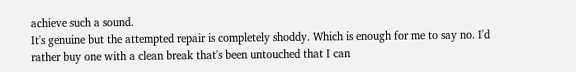achieve such a sound.
It's genuine but the attempted repair is completely shoddy. Which is enough for me to say no. I'd rather buy one with a clean break that's been untouched that I can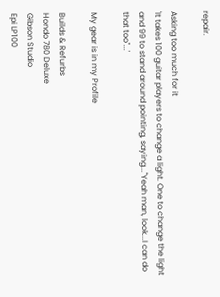repair.

Asking too much for it
'It takes 100 guitar players to change a light. One to change the light and 99 to stand around pointing, saying..."Yeah man, look...I can do that too"...'

My gear is in my Profile

Builds & Refurbs
Hondo 780 Deluxe
Gibson Studio
Epi LP100